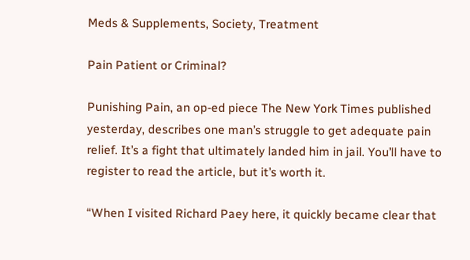Meds & Supplements, Society, Treatment

Pain Patient or Criminal?

Punishing Pain, an op-ed piece The New York Times published yesterday, describes one man’s struggle to get adequate pain relief. It’s a fight that ultimately landed him in jail. You’ll have to register to read the article, but it’s worth it.

“When I visited Richard Paey here, it quickly became clear that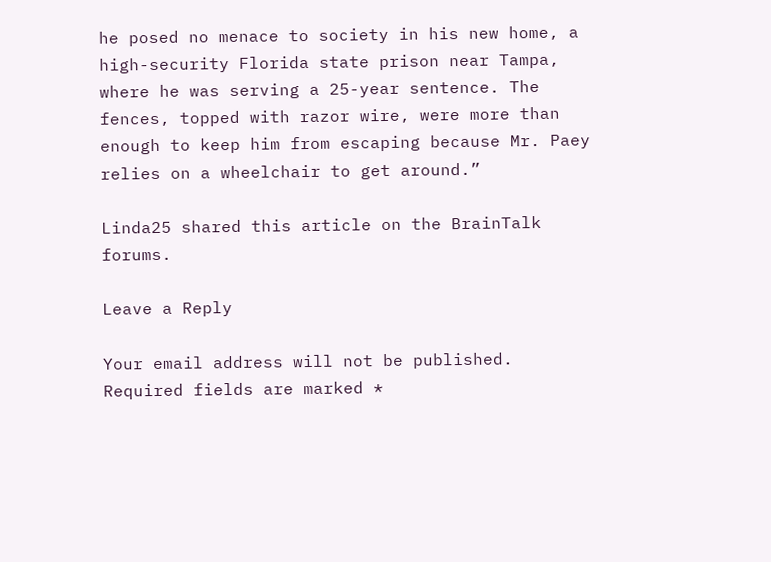he posed no menace to society in his new home, a high-security Florida state prison near Tampa, where he was serving a 25-year sentence. The fences, topped with razor wire, were more than enough to keep him from escaping because Mr. Paey relies on a wheelchair to get around.”

Linda25 shared this article on the BrainTalk forums.

Leave a Reply

Your email address will not be published. Required fields are marked *